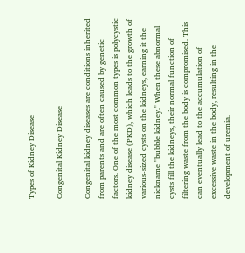Types of Kidney Disease

Congenital Kidney Disease

Congenital kidney diseases are conditions inherited from parents and are often caused by genetic factors. One of the most common types is polycystic kidney disease (PKD), which leads to the growth of various-sized cysts on the kidneys, earning it the nickname "bubble kidney." When these abnormal cysts fill the kidneys, their normal function of filtering waste from the body is compromised. This can eventually lead to the accumulation of excessive waste in the body, resulting in the development of uremia.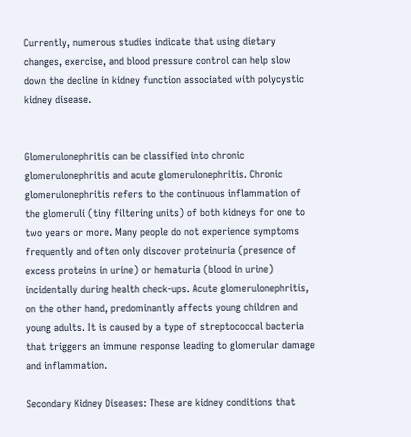Currently, numerous studies indicate that using dietary changes, exercise, and blood pressure control can help slow down the decline in kidney function associated with polycystic kidney disease.


Glomerulonephritis can be classified into chronic glomerulonephritis and acute glomerulonephritis. Chronic glomerulonephritis refers to the continuous inflammation of the glomeruli (tiny filtering units) of both kidneys for one to two years or more. Many people do not experience symptoms frequently and often only discover proteinuria (presence of excess proteins in urine) or hematuria (blood in urine) incidentally during health check-ups. Acute glomerulonephritis, on the other hand, predominantly affects young children and young adults. It is caused by a type of streptococcal bacteria that triggers an immune response leading to glomerular damage and inflammation.

Secondary Kidney Diseases: These are kidney conditions that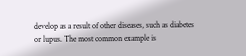develop as a result of other diseases, such as diabetes or lupus. The most common example is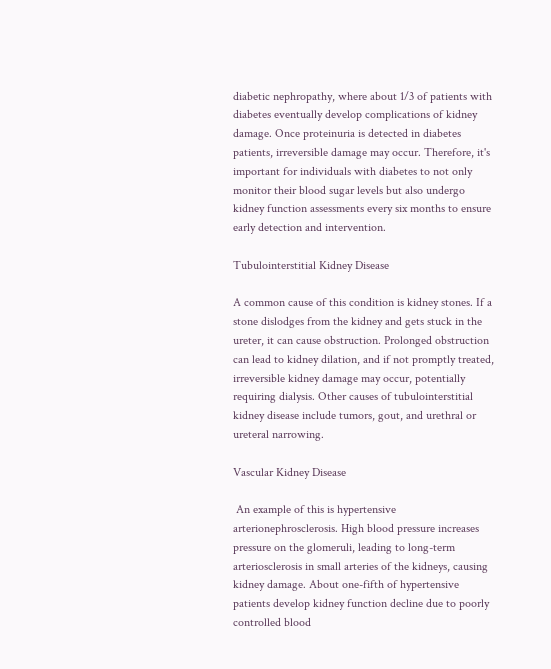diabetic nephropathy, where about 1/3 of patients with diabetes eventually develop complications of kidney damage. Once proteinuria is detected in diabetes patients, irreversible damage may occur. Therefore, it's important for individuals with diabetes to not only monitor their blood sugar levels but also undergo kidney function assessments every six months to ensure early detection and intervention.

Tubulointerstitial Kidney Disease

A common cause of this condition is kidney stones. If a stone dislodges from the kidney and gets stuck in the ureter, it can cause obstruction. Prolonged obstruction can lead to kidney dilation, and if not promptly treated, irreversible kidney damage may occur, potentially requiring dialysis. Other causes of tubulointerstitial kidney disease include tumors, gout, and urethral or ureteral narrowing.

Vascular Kidney Disease

 An example of this is hypertensive arterionephrosclerosis. High blood pressure increases pressure on the glomeruli, leading to long-term arteriosclerosis in small arteries of the kidneys, causing kidney damage. About one-fifth of hypertensive patients develop kidney function decline due to poorly controlled blood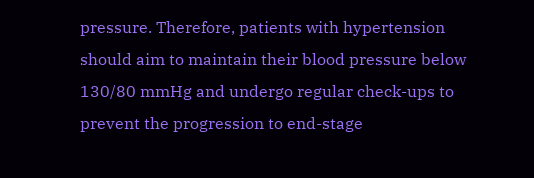pressure. Therefore, patients with hypertension should aim to maintain their blood pressure below 130/80 mmHg and undergo regular check-ups to prevent the progression to end-stage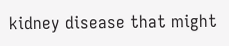kidney disease that might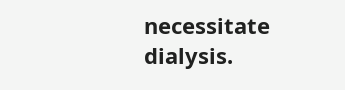necessitate dialysis.